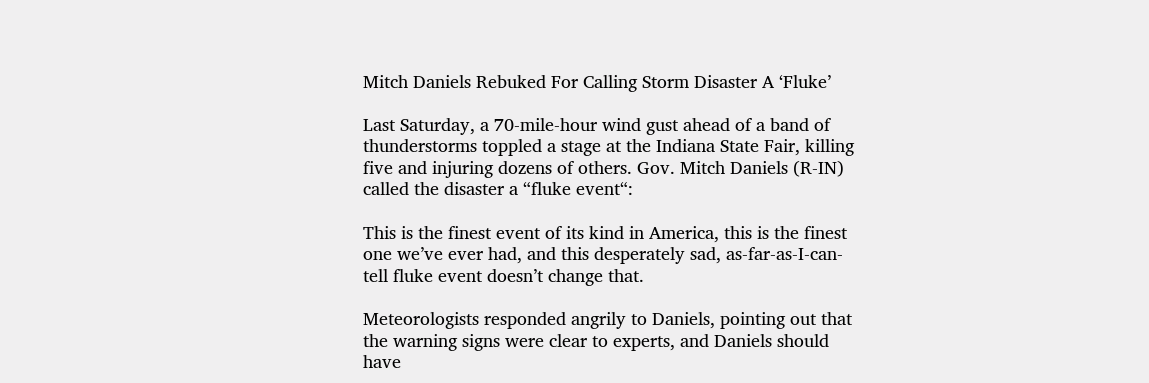Mitch Daniels Rebuked For Calling Storm Disaster A ‘Fluke’

Last Saturday, a 70-mile-hour wind gust ahead of a band of thunderstorms toppled a stage at the Indiana State Fair, killing five and injuring dozens of others. Gov. Mitch Daniels (R-IN) called the disaster a “fluke event“:

This is the finest event of its kind in America, this is the finest one we’ve ever had, and this desperately sad, as-far-as-I-can-tell fluke event doesn’t change that.

Meteorologists responded angrily to Daniels, pointing out that the warning signs were clear to experts, and Daniels should have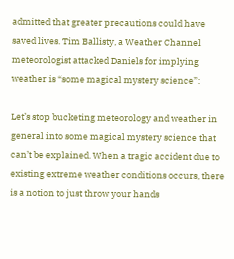admitted that greater precautions could have saved lives. Tim Ballisty, a Weather Channel meteorologist attacked Daniels for implying weather is “some magical mystery science”:

Let’s stop bucketing meteorology and weather in general into some magical mystery science that can’t be explained. When a tragic accident due to existing extreme weather conditions occurs, there is a notion to just throw your hands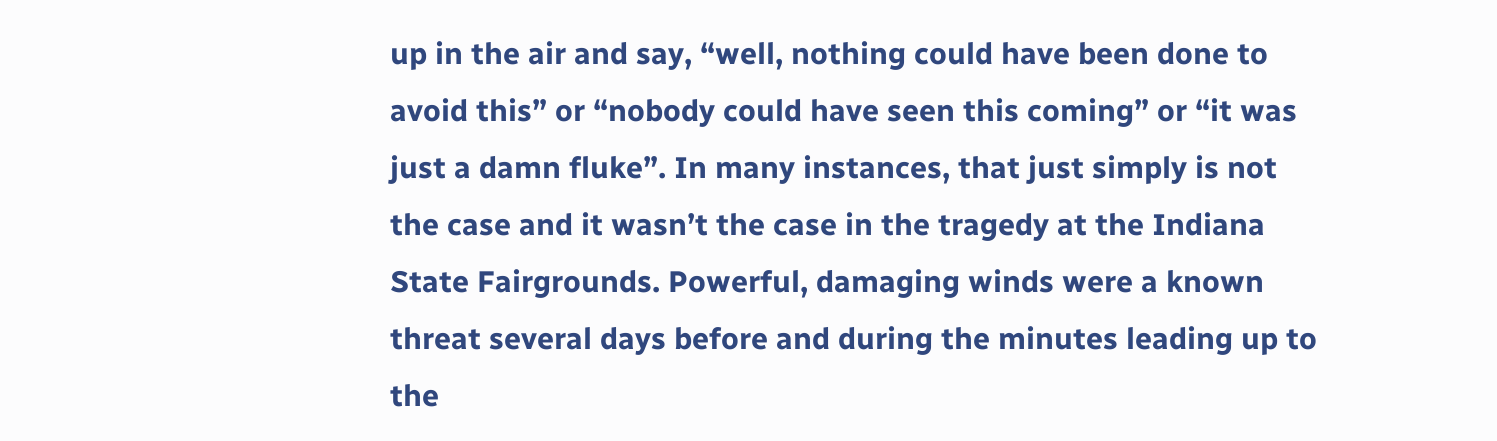up in the air and say, “well, nothing could have been done to avoid this” or “nobody could have seen this coming” or “it was just a damn fluke”. In many instances, that just simply is not the case and it wasn’t the case in the tragedy at the Indiana State Fairgrounds. Powerful, damaging winds were a known threat several days before and during the minutes leading up to the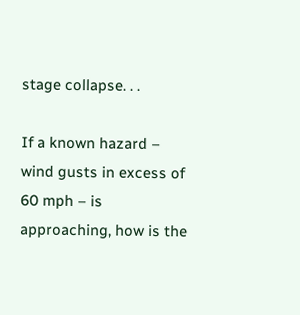stage collapse. . .

If a known hazard – wind gusts in excess of 60 mph – is approaching, how is the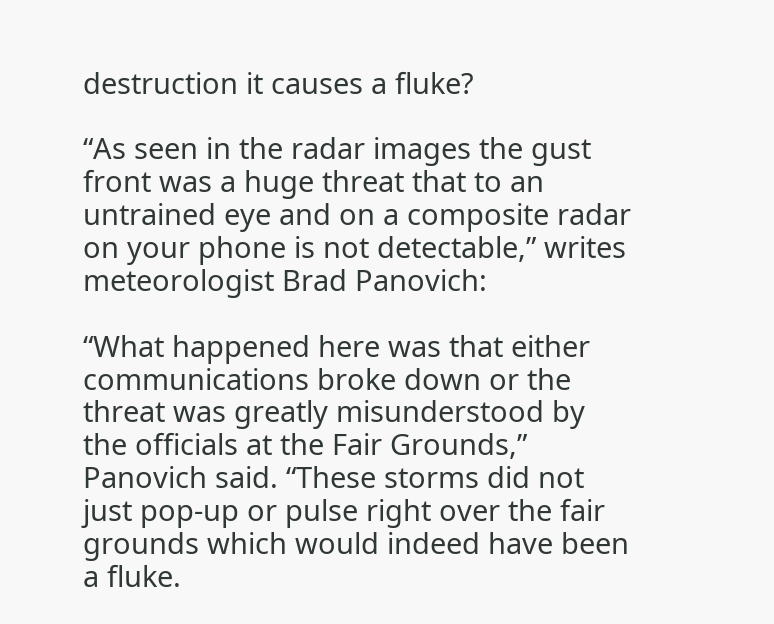destruction it causes a fluke?

“As seen in the radar images the gust front was a huge threat that to an untrained eye and on a composite radar on your phone is not detectable,” writes meteorologist Brad Panovich:

“What happened here was that either communications broke down or the threat was greatly misunderstood by the officials at the Fair Grounds,” Panovich said. “These storms did not just pop-up or pulse right over the fair grounds which would indeed have been a fluke.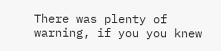There was plenty of warning, if you you knew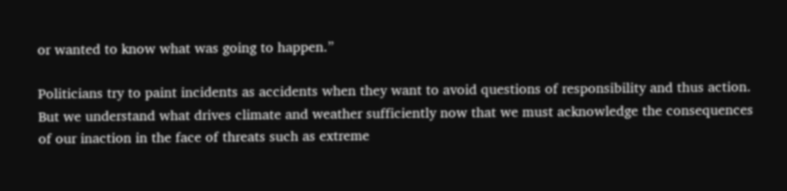or wanted to know what was going to happen.”

Politicians try to paint incidents as accidents when they want to avoid questions of responsibility and thus action. But we understand what drives climate and weather sufficiently now that we must acknowledge the consequences of our inaction in the face of threats such as extreme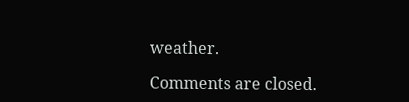weather.

Comments are closed.